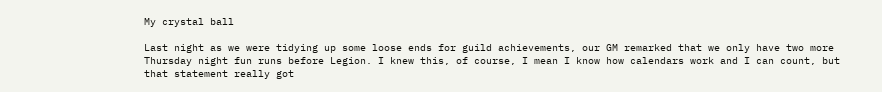My crystal ball

Last night as we were tidying up some loose ends for guild achievements, our GM remarked that we only have two more Thursday night fun runs before Legion. I knew this, of course, I mean I know how calendars work and I can count, but that statement really got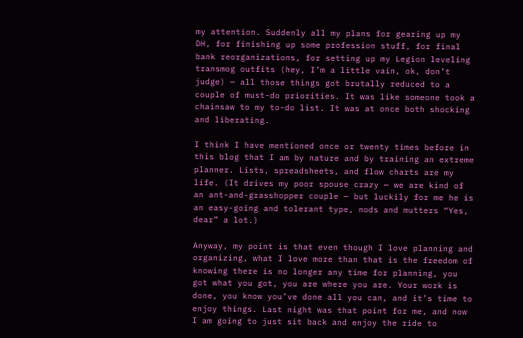my attention. Suddenly all my plans for gearing up my DH, for finishing up some profession stuff, for final bank reorganizations, for setting up my Legion leveling transmog outfits (hey, I’m a little vain, ok, don’t judge) — all those things got brutally reduced to a couple of must-do priorities. It was like someone took a chainsaw to my to-do list. It was at once both shocking and liberating.

I think I have mentioned once or twenty times before in this blog that I am by nature and by training an extreme planner. Lists, spreadsheets, and flow charts are my life. (It drives my poor spouse crazy — we are kind of an ant-and-grasshopper couple — but luckily for me he is an easy-going and tolerant type, nods and mutters “Yes, dear” a lot.)

Anyway, my point is that even though I love planning and organizing, what I love more than that is the freedom of knowing there is no longer any time for planning, you got what you got, you are where you are. Your work is done, you know you’ve done all you can, and it’s time to enjoy things. Last night was that point for me, and now I am going to just sit back and enjoy the ride to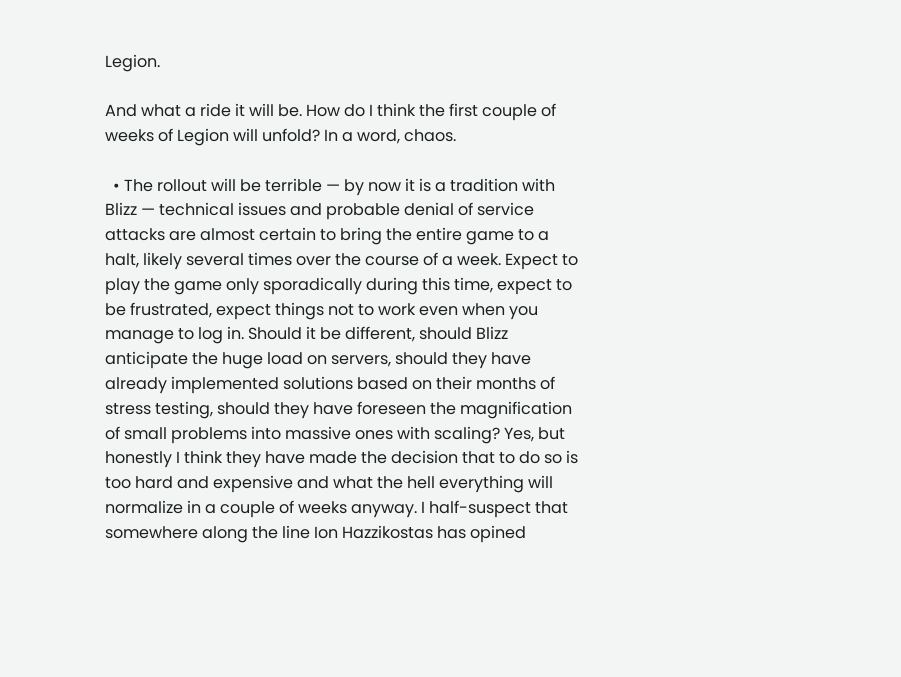Legion.

And what a ride it will be. How do I think the first couple of weeks of Legion will unfold? In a word, chaos.

  • The rollout will be terrible — by now it is a tradition with Blizz — technical issues and probable denial of service attacks are almost certain to bring the entire game to a halt, likely several times over the course of a week. Expect to play the game only sporadically during this time, expect to be frustrated, expect things not to work even when you manage to log in. Should it be different, should Blizz anticipate the huge load on servers, should they have already implemented solutions based on their months of stress testing, should they have foreseen the magnification of small problems into massive ones with scaling? Yes, but honestly I think they have made the decision that to do so is too hard and expensive and what the hell everything will normalize in a couple of weeks anyway. I half-suspect that somewhere along the line Ion Hazzikostas has opined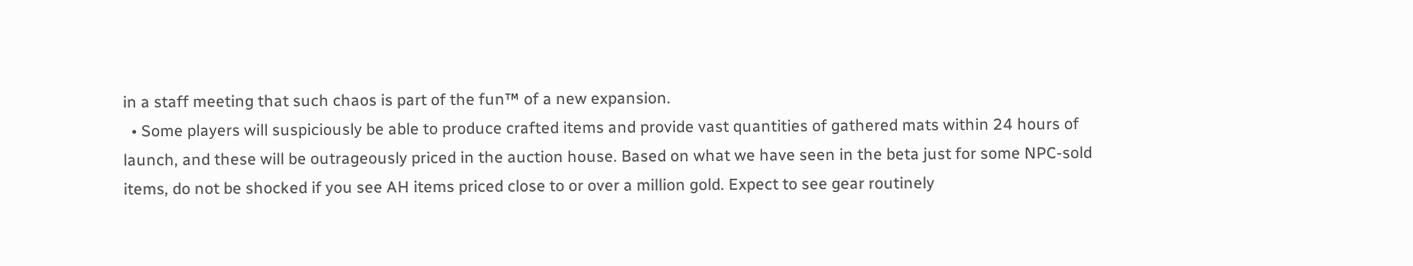in a staff meeting that such chaos is part of the fun™ of a new expansion.
  • Some players will suspiciously be able to produce crafted items and provide vast quantities of gathered mats within 24 hours of launch, and these will be outrageously priced in the auction house. Based on what we have seen in the beta just for some NPC-sold items, do not be shocked if you see AH items priced close to or over a million gold. Expect to see gear routinely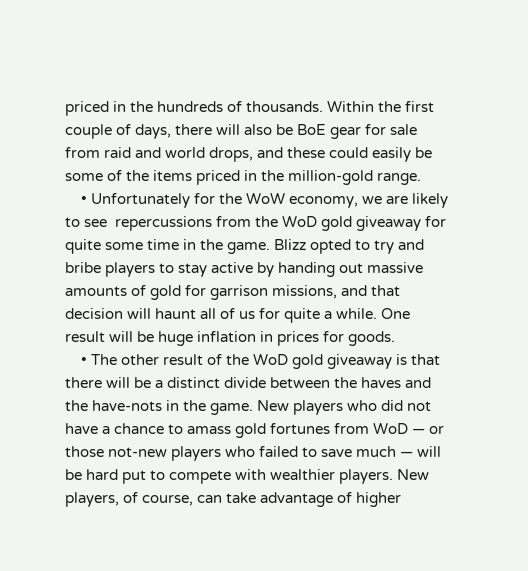priced in the hundreds of thousands. Within the first couple of days, there will also be BoE gear for sale from raid and world drops, and these could easily be some of the items priced in the million-gold range.
    • Unfortunately for the WoW economy, we are likely to see  repercussions from the WoD gold giveaway for quite some time in the game. Blizz opted to try and bribe players to stay active by handing out massive amounts of gold for garrison missions, and that decision will haunt all of us for quite a while. One result will be huge inflation in prices for goods.
    • The other result of the WoD gold giveaway is that there will be a distinct divide between the haves and the have-nots in the game. New players who did not have a chance to amass gold fortunes from WoD — or those not-new players who failed to save much — will be hard put to compete with wealthier players. New players, of course, can take advantage of higher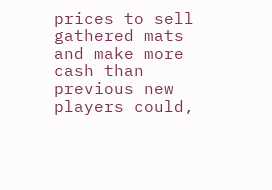prices to sell gathered mats and make more cash than previous new players could,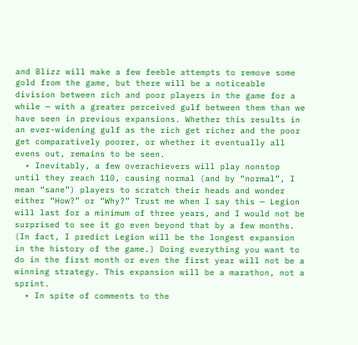and Blizz will make a few feeble attempts to remove some gold from the game, but there will be a noticeable division between rich and poor players in the game for a while — with a greater perceived gulf between them than we have seen in previous expansions. Whether this results in an ever-widening gulf as the rich get richer and the poor get comparatively poorer, or whether it eventually all evens out, remains to be seen.
  • Inevitably, a few overachievers will play nonstop until they reach 110, causing normal (and by “normal”, I mean “sane”) players to scratch their heads and wonder either “How?” or “Why?” Trust me when I say this — Legion will last for a minimum of three years, and I would not be surprised to see it go even beyond that by a few months. (In fact, I predict Legion will be the longest expansion in the history of the game.) Doing everything you want to do in the first month or even the first year will not be a winning strategy. This expansion will be a marathon, not a sprint.
  • In spite of comments to the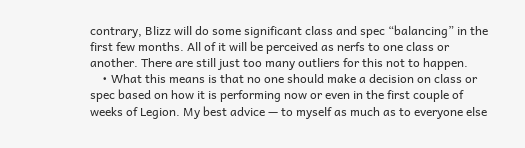contrary, Blizz will do some significant class and spec “balancing” in the first few months. All of it will be perceived as nerfs to one class or another. There are still just too many outliers for this not to happen.
    • What this means is that no one should make a decision on class or spec based on how it is performing now or even in the first couple of weeks of Legion. My best advice — to myself as much as to everyone else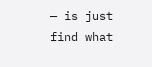— is just find what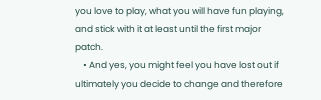you love to play, what you will have fun playing, and stick with it at least until the first major patch.
    • And yes, you might feel you have lost out if ultimately you decide to change and therefore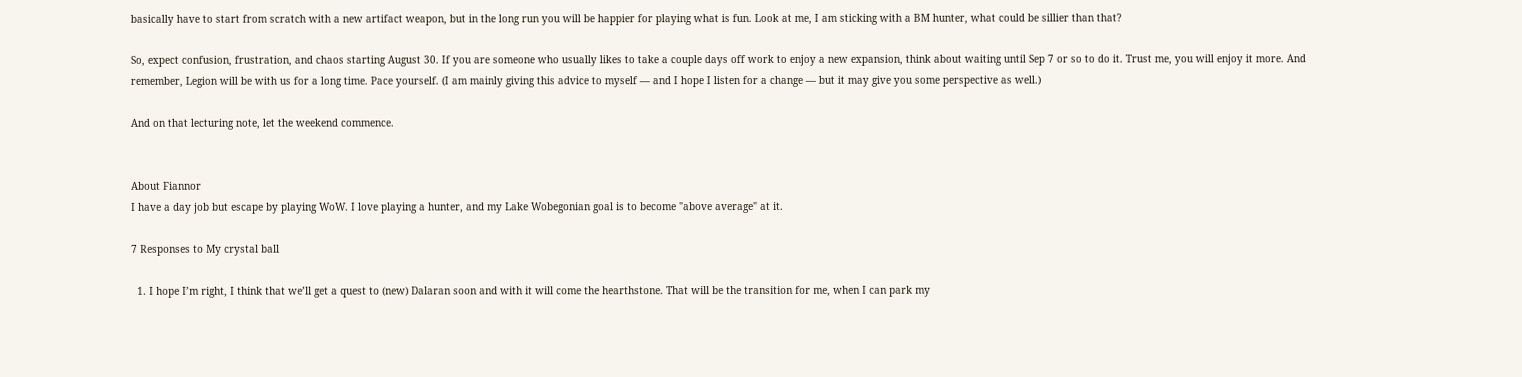basically have to start from scratch with a new artifact weapon, but in the long run you will be happier for playing what is fun. Look at me, I am sticking with a BM hunter, what could be sillier than that?

So, expect confusion, frustration, and chaos starting August 30. If you are someone who usually likes to take a couple days off work to enjoy a new expansion, think about waiting until Sep 7 or so to do it. Trust me, you will enjoy it more. And remember, Legion will be with us for a long time. Pace yourself. (I am mainly giving this advice to myself — and I hope I listen for a change — but it may give you some perspective as well.)

And on that lecturing note, let the weekend commence.


About Fiannor
I have a day job but escape by playing WoW. I love playing a hunter, and my Lake Wobegonian goal is to become "above average" at it.

7 Responses to My crystal ball

  1. I hope I’m right, I think that we’ll get a quest to (new) Dalaran soon and with it will come the hearthstone. That will be the transition for me, when I can park my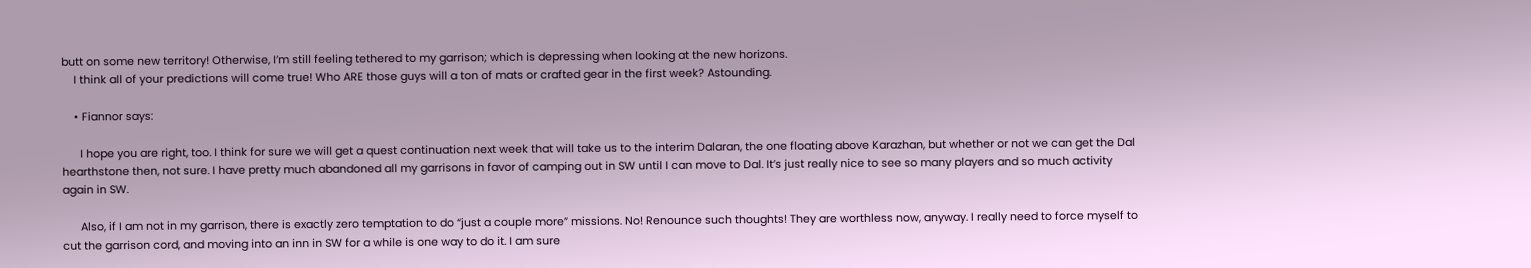butt on some new territory! Otherwise, I’m still feeling tethered to my garrison; which is depressing when looking at the new horizons.
    I think all of your predictions will come true! Who ARE those guys will a ton of mats or crafted gear in the first week? Astounding.

    • Fiannor says:

      I hope you are right, too. I think for sure we will get a quest continuation next week that will take us to the interim Dalaran, the one floating above Karazhan, but whether or not we can get the Dal hearthstone then, not sure. I have pretty much abandoned all my garrisons in favor of camping out in SW until I can move to Dal. It’s just really nice to see so many players and so much activity again in SW.

      Also, if I am not in my garrison, there is exactly zero temptation to do “just a couple more” missions. No! Renounce such thoughts! They are worthless now, anyway. I really need to force myself to cut the garrison cord, and moving into an inn in SW for a while is one way to do it. I am sure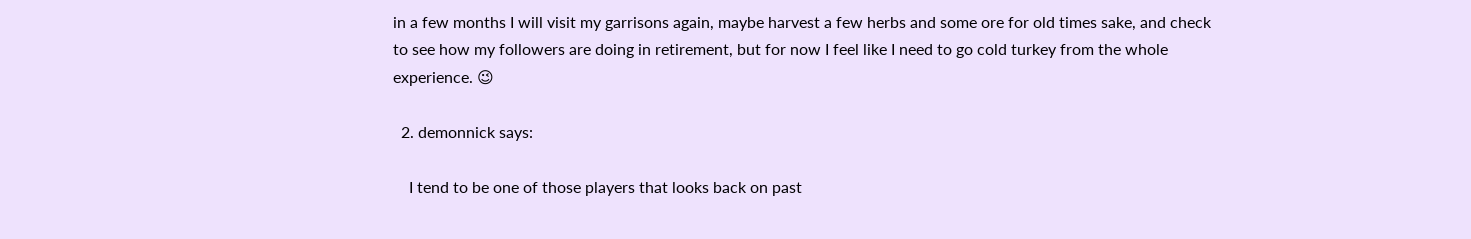in a few months I will visit my garrisons again, maybe harvest a few herbs and some ore for old times sake, and check to see how my followers are doing in retirement, but for now I feel like I need to go cold turkey from the whole experience. 😉

  2. demonnick says:

    I tend to be one of those players that looks back on past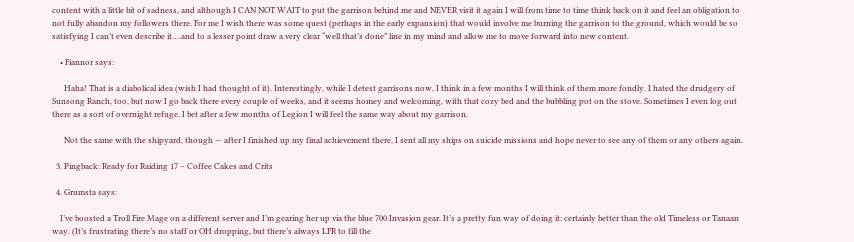content with a little bit of sadness, and although I CAN NOT WAIT to put the garrison behind me and NEVER visit it again I will from time to time think back on it and feel an obligation to not fully abandon my followers there. For me I wish there was some quest (perhaps in the early expansion) that would involve me burning the garrison to the ground, which would be so satisfying I can’t even describe it….and to a lesser point draw a very clear “well that’s done” line in my mind and allow me to move forward into new content.

    • Fiannor says:

      Haha! That is a diabolical idea (wish I had thought of it). Interestingly, while I detest garrisons now, I think in a few months I will think of them more fondly. I hated the drudgery of Sunsong Ranch, too, but now I go back there every couple of weeks, and it seems homey and welcoming, with that cozy bed and the bubbling pot on the stove. Sometimes I even log out there as a sort of overnight refuge. I bet after a few months of Legion I will feel the same way about my garrison.

      Not the same with the shipyard, though — after I finished up my final achievement there, I sent all my ships on suicide missions and hope never to see any of them or any others again.

  3. Pingback: Ready for Raiding 17 – Coffee Cakes and Crits

  4. Grumsta says:

    I’ve boosted a Troll Fire Mage on a different server and I’m gearing her up via the blue 700 Invasion gear. It’s a pretty fun way of doing it: certainly better than the old Timeless or Tanaan way. (It’s frustrating there’s no staff or OH dropping, but there’s always LFR to fill the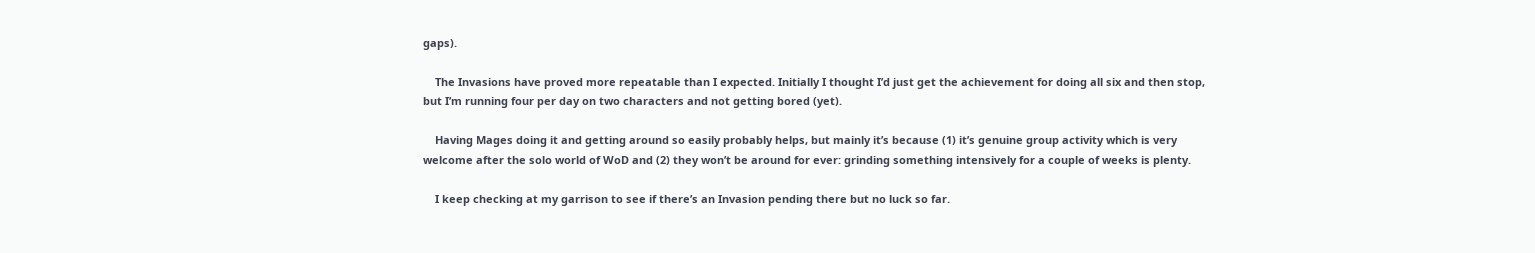gaps).

    The Invasions have proved more repeatable than I expected. Initially I thought I’d just get the achievement for doing all six and then stop, but I’m running four per day on two characters and not getting bored (yet).

    Having Mages doing it and getting around so easily probably helps, but mainly it’s because (1) it’s genuine group activity which is very welcome after the solo world of WoD and (2) they won’t be around for ever: grinding something intensively for a couple of weeks is plenty.

    I keep checking at my garrison to see if there’s an Invasion pending there but no luck so far.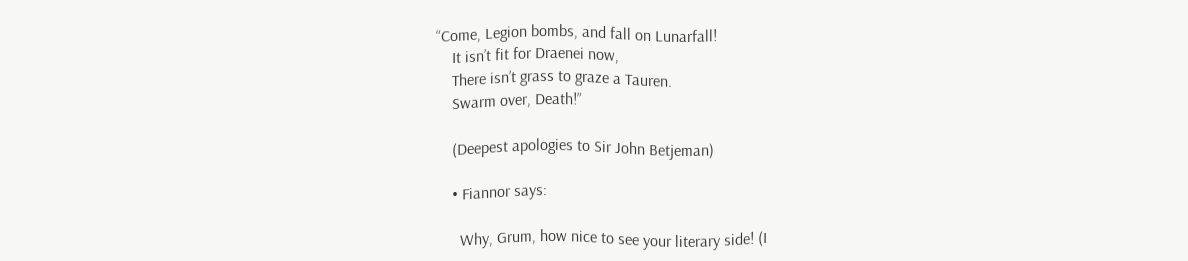“Come, Legion bombs, and fall on Lunarfall!
    It isn’t fit for Draenei now,
    There isn’t grass to graze a Tauren.
    Swarm over, Death!”

    (Deepest apologies to Sir John Betjeman)

    • Fiannor says:

      Why, Grum, how nice to see your literary side! (I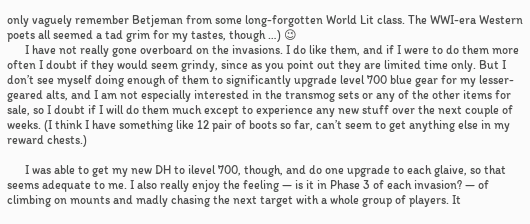only vaguely remember Betjeman from some long-forgotten World Lit class. The WWI-era Western poets all seemed a tad grim for my tastes, though …) 😉
      I have not really gone overboard on the invasions. I do like them, and if I were to do them more often I doubt if they would seem grindy, since as you point out they are limited time only. But I don’t see myself doing enough of them to significantly upgrade level 700 blue gear for my lesser-geared alts, and I am not especially interested in the transmog sets or any of the other items for sale, so I doubt if I will do them much except to experience any new stuff over the next couple of weeks. (I think I have something like 12 pair of boots so far, can’t seem to get anything else in my reward chests.)

      I was able to get my new DH to ilevel 700, though, and do one upgrade to each glaive, so that seems adequate to me. I also really enjoy the feeling — is it in Phase 3 of each invasion? — of climbing on mounts and madly chasing the next target with a whole group of players. It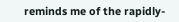reminds me of the rapidly-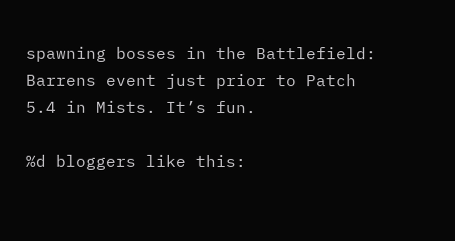spawning bosses in the Battlefield: Barrens event just prior to Patch 5.4 in Mists. It’s fun.

%d bloggers like this: